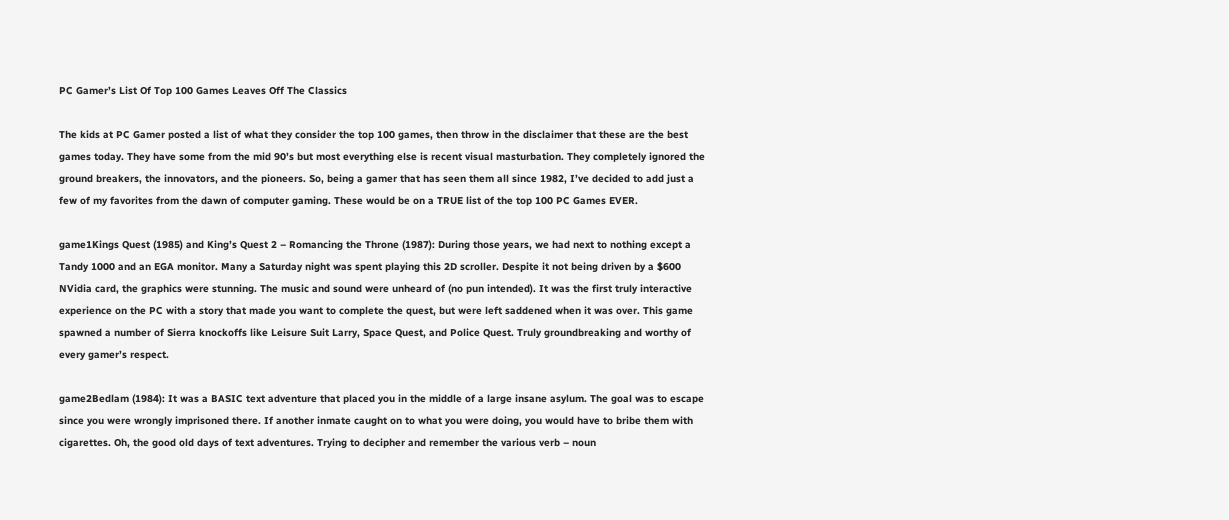PC Gamer’s List Of Top 100 Games Leaves Off The Classics

The kids at PC Gamer posted a list of what they consider the top 100 games, then throw in the disclaimer that these are the best games today. They have some from the mid 90’s but most everything else is recent visual masturbation. They completely ignored the ground breakers, the innovators, and the pioneers. So, being a gamer that has seen them all since 1982, I’ve decided to add just a few of my favorites from the dawn of computer gaming. These would be on a TRUE list of the top 100 PC Games EVER.

game1Kings Quest (1985) and King’s Quest 2 – Romancing the Throne (1987): During those years, we had next to nothing except a Tandy 1000 and an EGA monitor. Many a Saturday night was spent playing this 2D scroller. Despite it not being driven by a $600 NVidia card, the graphics were stunning. The music and sound were unheard of (no pun intended). It was the first truly interactive experience on the PC with a story that made you want to complete the quest, but were left saddened when it was over. This game spawned a number of Sierra knockoffs like Leisure Suit Larry, Space Quest, and Police Quest. Truly groundbreaking and worthy of every gamer’s respect.

game2Bedlam (1984): It was a BASIC text adventure that placed you in the middle of a large insane asylum. The goal was to escape since you were wrongly imprisoned there. If another inmate caught on to what you were doing, you would have to bribe them with cigarettes. Oh, the good old days of text adventures. Trying to decipher and remember the various verb – noun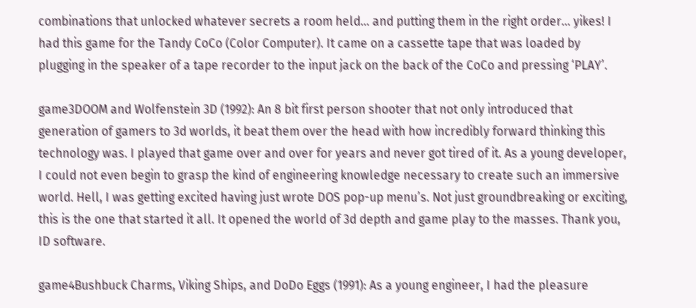combinations that unlocked whatever secrets a room held… and putting them in the right order… yikes! I had this game for the Tandy CoCo (Color Computer). It came on a cassette tape that was loaded by plugging in the speaker of a tape recorder to the input jack on the back of the CoCo and pressing ‘PLAY’.

game3DOOM and Wolfenstein 3D (1992): An 8 bit first person shooter that not only introduced that generation of gamers to 3d worlds, it beat them over the head with how incredibly forward thinking this technology was. I played that game over and over for years and never got tired of it. As a young developer, I could not even begin to grasp the kind of engineering knowledge necessary to create such an immersive world. Hell, I was getting excited having just wrote DOS pop-up menu’s. Not just groundbreaking or exciting, this is the one that started it all. It opened the world of 3d depth and game play to the masses. Thank you, ID software.

game4Bushbuck Charms, Viking Ships, and DoDo Eggs (1991): As a young engineer, I had the pleasure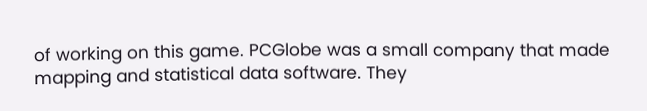of working on this game. PCGlobe was a small company that made mapping and statistical data software. They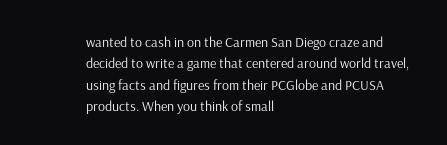wanted to cash in on the Carmen San Diego craze and decided to write a game that centered around world travel, using facts and figures from their PCGlobe and PCUSA products. When you think of small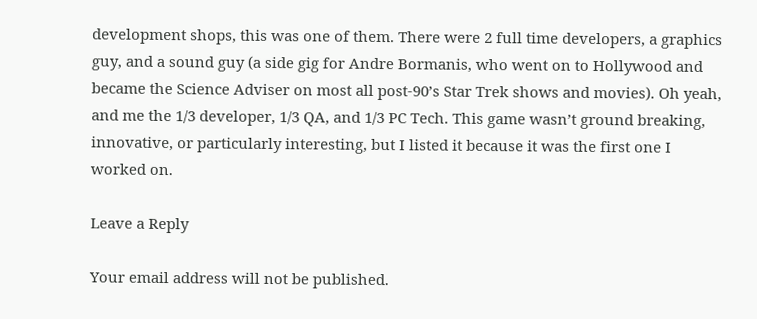development shops, this was one of them. There were 2 full time developers, a graphics guy, and a sound guy (a side gig for Andre Bormanis, who went on to Hollywood and became the Science Adviser on most all post-90’s Star Trek shows and movies). Oh yeah, and me the 1/3 developer, 1/3 QA, and 1/3 PC Tech. This game wasn’t ground breaking, innovative, or particularly interesting, but I listed it because it was the first one I worked on.

Leave a Reply

Your email address will not be published.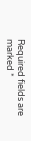Required fields are marked *